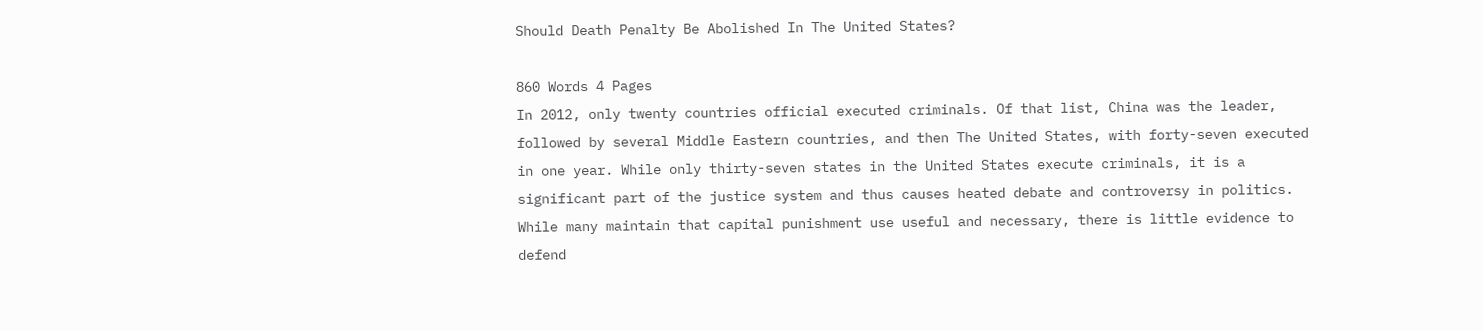Should Death Penalty Be Abolished In The United States?

860 Words 4 Pages
In 2012, only twenty countries official executed criminals. Of that list, China was the leader, followed by several Middle Eastern countries, and then The United States, with forty-seven executed in one year. While only thirty-seven states in the United States execute criminals, it is a significant part of the justice system and thus causes heated debate and controversy in politics. While many maintain that capital punishment use useful and necessary, there is little evidence to defend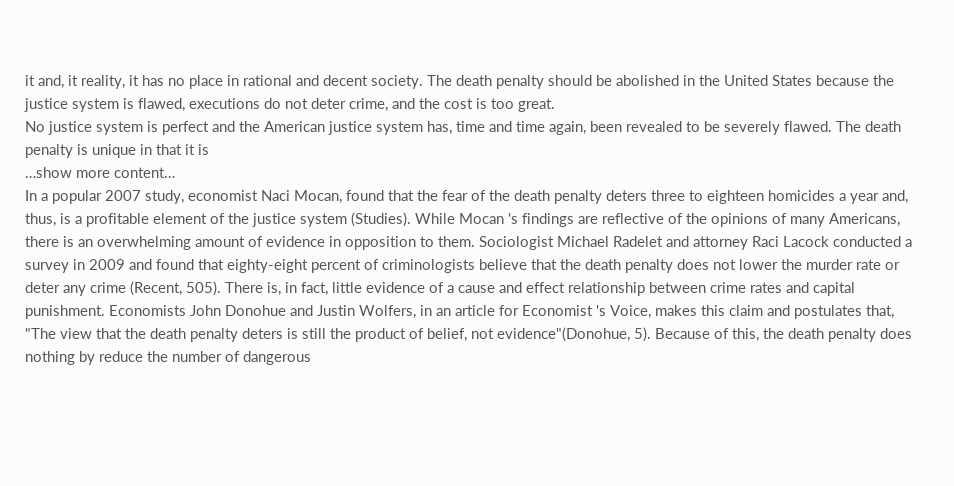it and, it reality, it has no place in rational and decent society. The death penalty should be abolished in the United States because the justice system is flawed, executions do not deter crime, and the cost is too great.
No justice system is perfect and the American justice system has, time and time again, been revealed to be severely flawed. The death penalty is unique in that it is
…show more content…
In a popular 2007 study, economist Naci Mocan, found that the fear of the death penalty deters three to eighteen homicides a year and, thus, is a profitable element of the justice system (Studies). While Mocan 's findings are reflective of the opinions of many Americans, there is an overwhelming amount of evidence in opposition to them. Sociologist Michael Radelet and attorney Raci Lacock conducted a survey in 2009 and found that eighty-eight percent of criminologists believe that the death penalty does not lower the murder rate or deter any crime (Recent, 505). There is, in fact, little evidence of a cause and effect relationship between crime rates and capital punishment. Economists John Donohue and Justin Wolfers, in an article for Economist 's Voice, makes this claim and postulates that, "The view that the death penalty deters is still the product of belief, not evidence"(Donohue, 5). Because of this, the death penalty does nothing by reduce the number of dangerous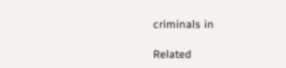criminals in

Related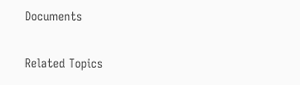Documents

Related Topics